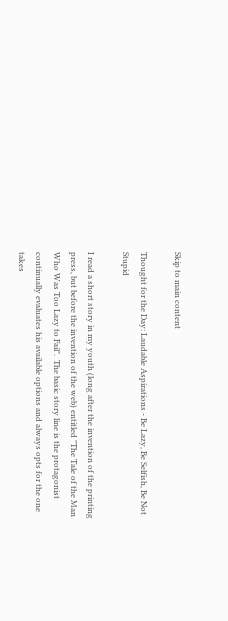Skip to main content

Thought for the Day: Laudable Aspirations - Be Lazy, Be Selfish, Be Not Stupid

I read a short story in my youth (long after the invention of the printing press, but before the invention of the web) entitled "The Tale of the Man Who Was Too Lazy to Fail".  The basic story line is the protagonist continually evaluates his available options and always opts for the one takes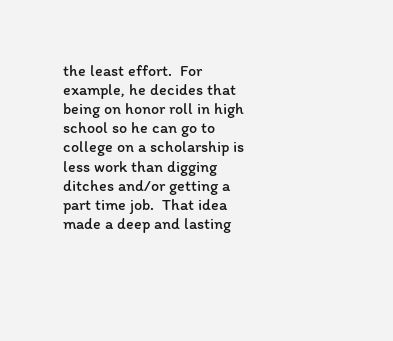the least effort.  For example, he decides that being on honor roll in high school so he can go to college on a scholarship is less work than digging ditches and/or getting a part time job.  That idea made a deep and lasting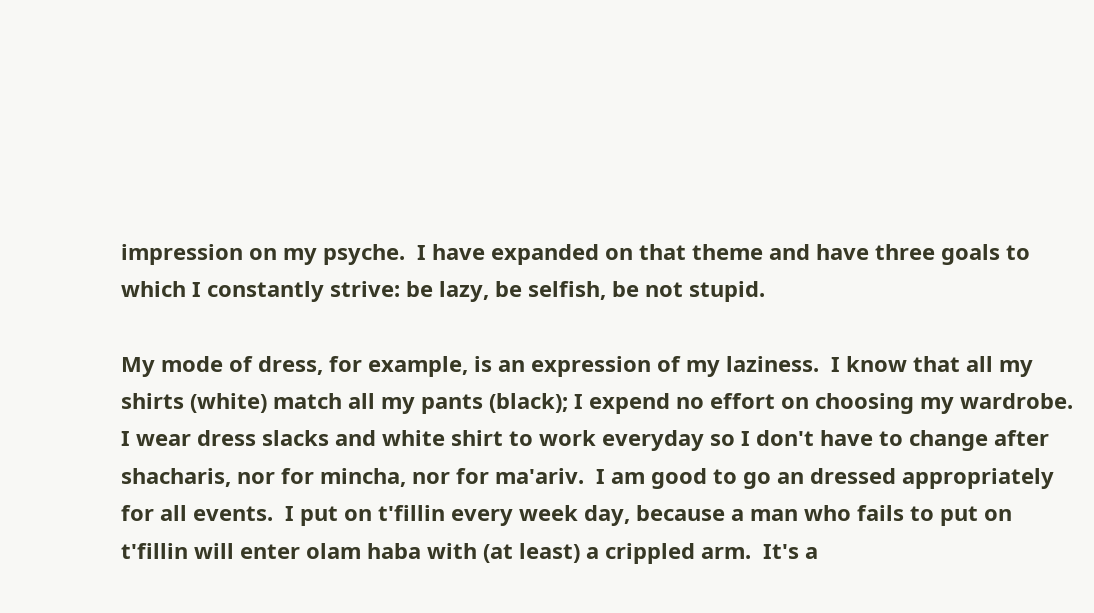impression on my psyche.  I have expanded on that theme and have three goals to which I constantly strive: be lazy, be selfish, be not stupid.

My mode of dress, for example, is an expression of my laziness.  I know that all my shirts (white) match all my pants (black); I expend no effort on choosing my wardrobe.  I wear dress slacks and white shirt to work everyday so I don't have to change after shacharis, nor for mincha, nor for ma'ariv.  I am good to go an dressed appropriately for all events.  I put on t'fillin every week day, because a man who fails to put on t'fillin will enter olam haba with (at least) a crippled arm.  It's a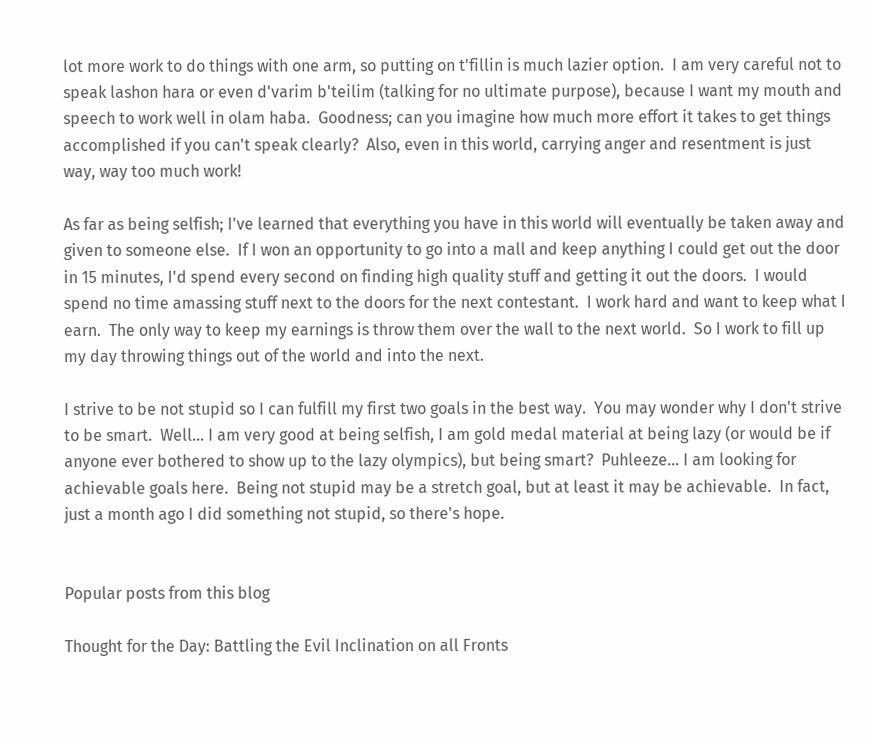lot more work to do things with one arm, so putting on t'fillin is much lazier option.  I am very careful not to speak lashon hara or even d'varim b'teilim (talking for no ultimate purpose), because I want my mouth and speech to work well in olam haba.  Goodness; can you imagine how much more effort it takes to get things accomplished if you can't speak clearly?  Also, even in this world, carrying anger and resentment is just way, way too much work!

As far as being selfish; I've learned that everything you have in this world will eventually be taken away and given to someone else.  If I won an opportunity to go into a mall and keep anything I could get out the door in 15 minutes, I'd spend every second on finding high quality stuff and getting it out the doors.  I would spend no time amassing stuff next to the doors for the next contestant.  I work hard and want to keep what I earn.  The only way to keep my earnings is throw them over the wall to the next world.  So I work to fill up my day throwing things out of the world and into the next.

I strive to be not stupid so I can fulfill my first two goals in the best way.  You may wonder why I don't strive to be smart.  Well... I am very good at being selfish, I am gold medal material at being lazy (or would be if anyone ever bothered to show up to the lazy olympics), but being smart?  Puhleeze... I am looking for achievable goals here.  Being not stupid may be a stretch goal, but at least it may be achievable.  In fact, just a month ago I did something not stupid, so there's hope.


Popular posts from this blog

Thought for the Day: Battling the Evil Inclination on all Fronts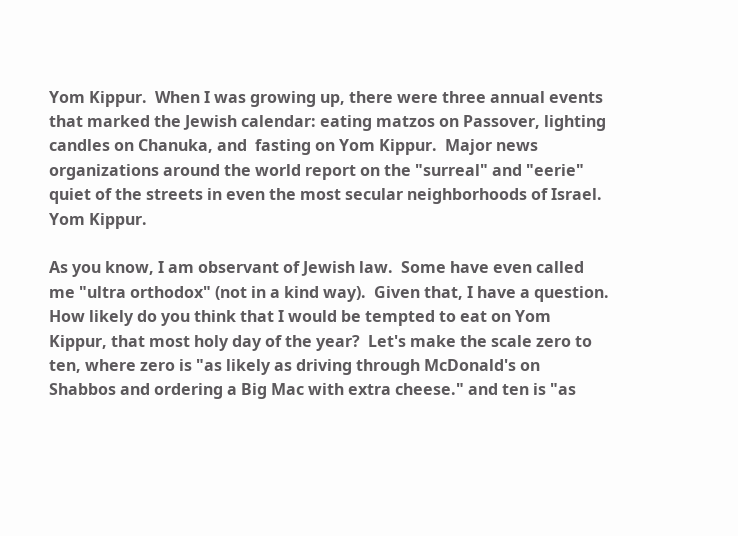Yom Kippur.  When I was growing up, there were three annual events that marked the Jewish calendar: eating matzos on Passover, lighting candles on Chanuka, and  fasting on Yom Kippur.  Major news organizations around the world report on the "surreal" and "eerie" quiet of the streets in even the most secular neighborhoods of Israel.  Yom Kippur.

As you know, I am observant of Jewish law.  Some have even called me "ultra orthodox" (not in a kind way).  Given that, I have a question.  How likely do you think that I would be tempted to eat on Yom Kippur, that most holy day of the year?  Let's make the scale zero to ten, where zero is "as likely as driving through McDonald's on Shabbos and ordering a Big Mac with extra cheese." and ten is "as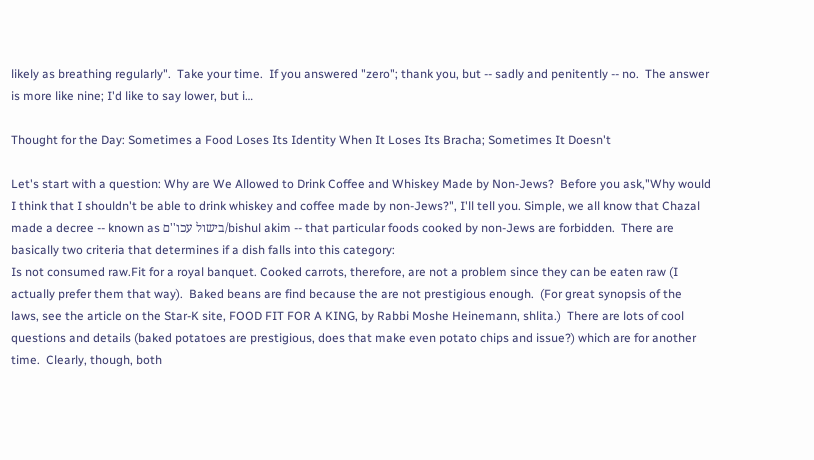likely as breathing regularly".  Take your time.  If you answered "zero"; thank you, but -- sadly and penitently -- no.  The answer is more like nine; I'd like to say lower, but i…

Thought for the Day: Sometimes a Food Loses Its Identity When It Loses Its Bracha; Sometimes It Doesn't

Let's start with a question: Why are We Allowed to Drink Coffee and Whiskey Made by Non-Jews?  Before you ask,"Why would I think that I shouldn't be able to drink whiskey and coffee made by non-Jews?", I'll tell you. Simple, we all know that Chazal made a decree -- known as בישול עכו''ם/bishul akim -- that particular foods cooked by non-Jews are forbidden.  There are basically two criteria that determines if a dish falls into this category:
Is not consumed raw.Fit for a royal banquet. Cooked carrots, therefore, are not a problem since they can be eaten raw (I actually prefer them that way).  Baked beans are find because the are not prestigious enough.  (For great synopsis of the laws, see the article on the Star-K site, FOOD FIT FOR A KING, by Rabbi Moshe Heinemann, shlita.)  There are lots of cool questions and details (baked potatoes are prestigious, does that make even potato chips and issue?) which are for another time.  Clearly, though, both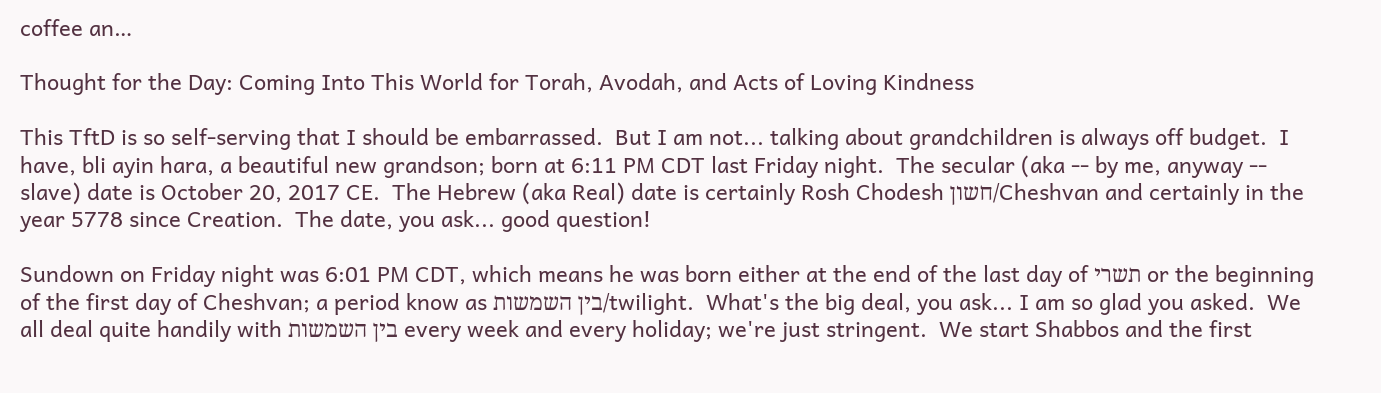coffee an…

Thought for the Day: Coming Into This World for Torah, Avodah, and Acts of Loving Kindness

This TftD is so self-serving that I should be embarrassed.  But I am not... talking about grandchildren is always off budget.  I have, bli ayin hara, a beautiful new grandson; born at 6:11 PM CDT last Friday night.  The secular (aka -- by me, anyway -- slave) date is October 20, 2017 CE.  The Hebrew (aka Real) date is certainly Rosh Chodesh חשון/Cheshvan and certainly in the year 5778 since Creation.  The date, you ask... good question!

Sundown on Friday night was 6:01 PM CDT, which means he was born either at the end of the last day of תשרי or the beginning of the first day of Cheshvan; a period know as בין השמשות/twilight.  What's the big deal, you ask... I am so glad you asked.  We all deal quite handily with בין השמשות every week and every holiday; we're just stringent.  We start Shabbos and the first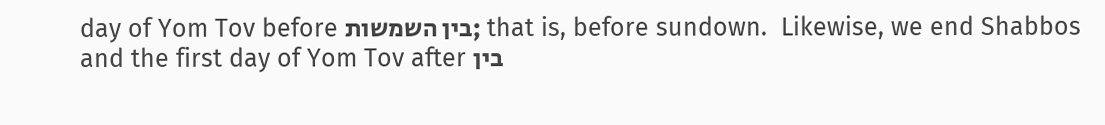day of Yom Tov before בין השמשות; that is, before sundown.  Likewise, we end Shabbos and the first day of Yom Tov after בין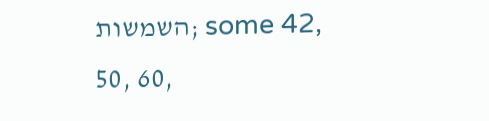השמשות; some 42, 50, 60,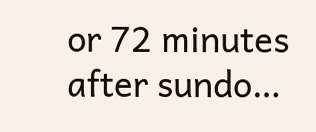or 72 minutes after sundo…